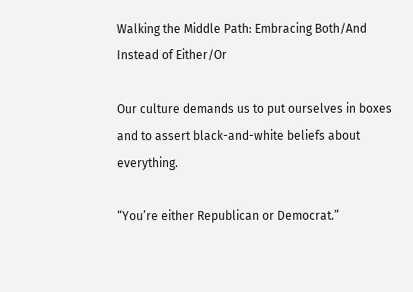Walking the Middle Path: Embracing Both/And Instead of Either/Or

Our culture demands us to put ourselves in boxes and to assert black-and-white beliefs about everything.

“You’re either Republican or Democrat.”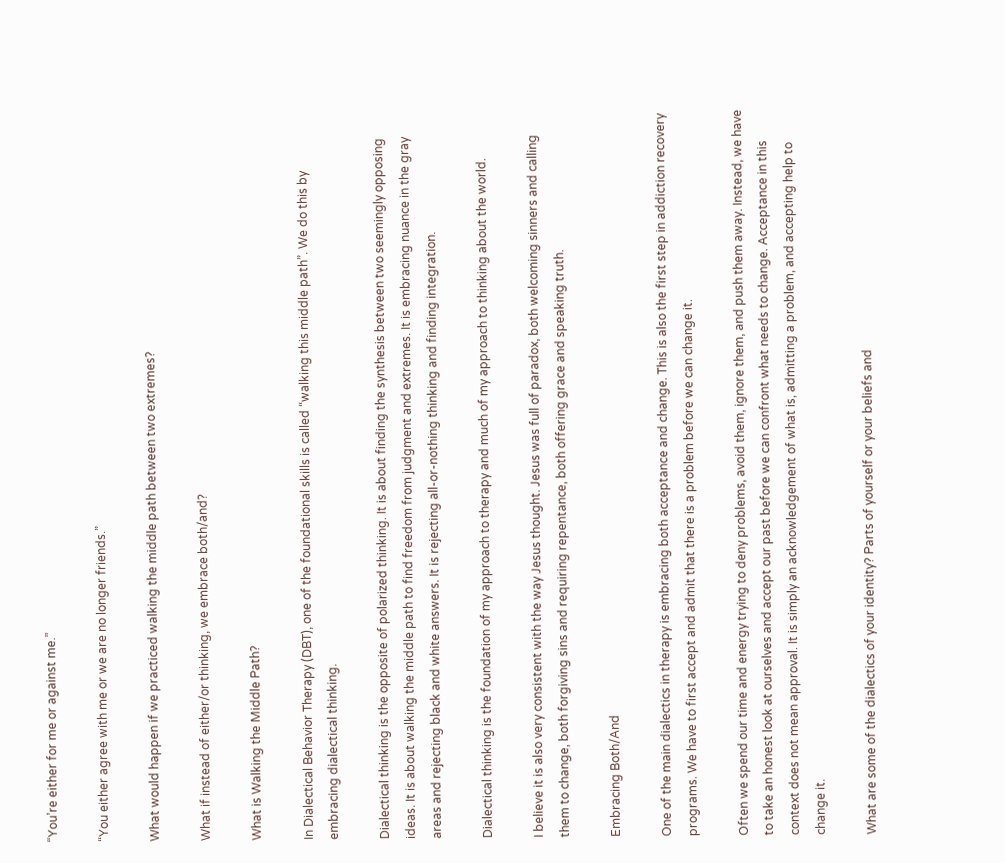“You’re either for me or against me.”

“You either agree with me or we are no longer friends.”

What would happen if we practiced walking the middle path between two extremes?

What if instead of either/or thinking, we embrace both/and?

What is Walking the Middle Path?

In Dialectical Behavior Therapy (DBT), one of the foundational skills is called “walking this middle path”. We do this by embracing dialectical thinking.

Dialectical thinking is the opposite of polarized thinking. It is about finding the synthesis between two seemingly opposing ideas. It is about walking the middle path to find freedom from judgment and extremes. It is embracing nuance in the gray areas and rejecting black and white answers. It is rejecting all-or-nothing thinking and finding integration.

Dialectical thinking is the foundation of my approach to therapy and much of my approach to thinking about the world.

I believe it is also very consistent with the way Jesus thought. Jesus was full of paradox, both welcoming sinners and calling them to change, both forgiving sins and requiring repentance, both offering grace and speaking truth.

Embracing Both/And

One of the main dialectics in therapy is embracing both acceptance and change. This is also the first step in addiction recovery programs. We have to first accept and admit that there is a problem before we can change it.

Often we spend our time and energy trying to deny problems, avoid them, ignore them, and push them away. Instead, we have to take an honest look at ourselves and accept our past before we can confront what needs to change. Acceptance in this context does not mean approval. It is simply an acknowledgement of what is, admitting a problem, and accepting help to change it.

What are some of the dialectics of your identity? Parts of yourself or your beliefs and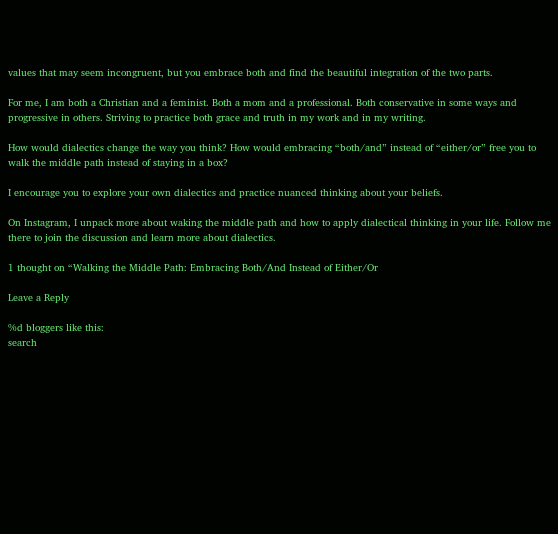values that may seem incongruent, but you embrace both and find the beautiful integration of the two parts.

For me, I am both a Christian and a feminist. Both a mom and a professional. Both conservative in some ways and progressive in others. Striving to practice both grace and truth in my work and in my writing.

How would dialectics change the way you think? How would embracing “both/and” instead of “either/or” free you to walk the middle path instead of staying in a box?

I encourage you to explore your own dialectics and practice nuanced thinking about your beliefs.

On Instagram, I unpack more about waking the middle path and how to apply dialectical thinking in your life. Follow me there to join the discussion and learn more about dialectics.

1 thought on “Walking the Middle Path: Embracing Both/And Instead of Either/Or

Leave a Reply

%d bloggers like this:
search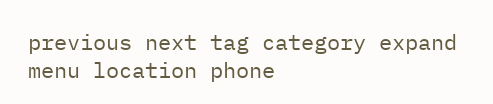previous next tag category expand menu location phone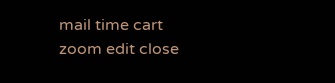mail time cart zoom edit close